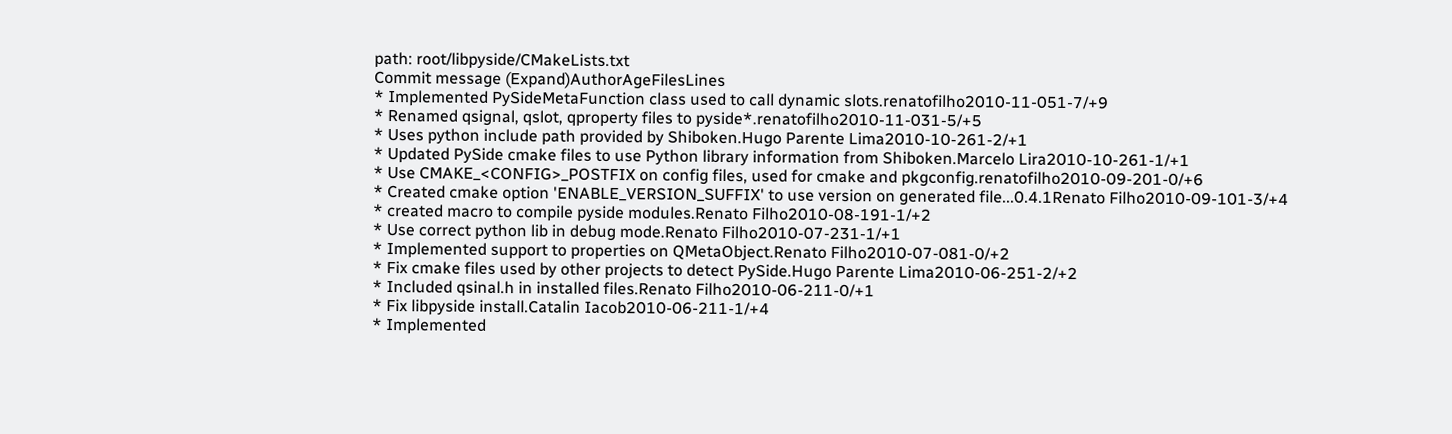path: root/libpyside/CMakeLists.txt
Commit message (Expand)AuthorAgeFilesLines
* Implemented PySideMetaFunction class used to call dynamic slots.renatofilho2010-11-051-7/+9
* Renamed qsignal, qslot, qproperty files to pyside*.renatofilho2010-11-031-5/+5
* Uses python include path provided by Shiboken.Hugo Parente Lima2010-10-261-2/+1
* Updated PySide cmake files to use Python library information from Shiboken.Marcelo Lira2010-10-261-1/+1
* Use CMAKE_<CONFIG>_POSTFIX on config files, used for cmake and pkgconfig.renatofilho2010-09-201-0/+6
* Created cmake option 'ENABLE_VERSION_SUFFIX' to use version on generated file...0.4.1Renato Filho2010-09-101-3/+4
* created macro to compile pyside modules.Renato Filho2010-08-191-1/+2
* Use correct python lib in debug mode.Renato Filho2010-07-231-1/+1
* Implemented support to properties on QMetaObject.Renato Filho2010-07-081-0/+2
* Fix cmake files used by other projects to detect PySide.Hugo Parente Lima2010-06-251-2/+2
* Included qsinal.h in installed files.Renato Filho2010-06-211-0/+1
* Fix libpyside install.Catalin Iacob2010-06-211-1/+4
* Implemented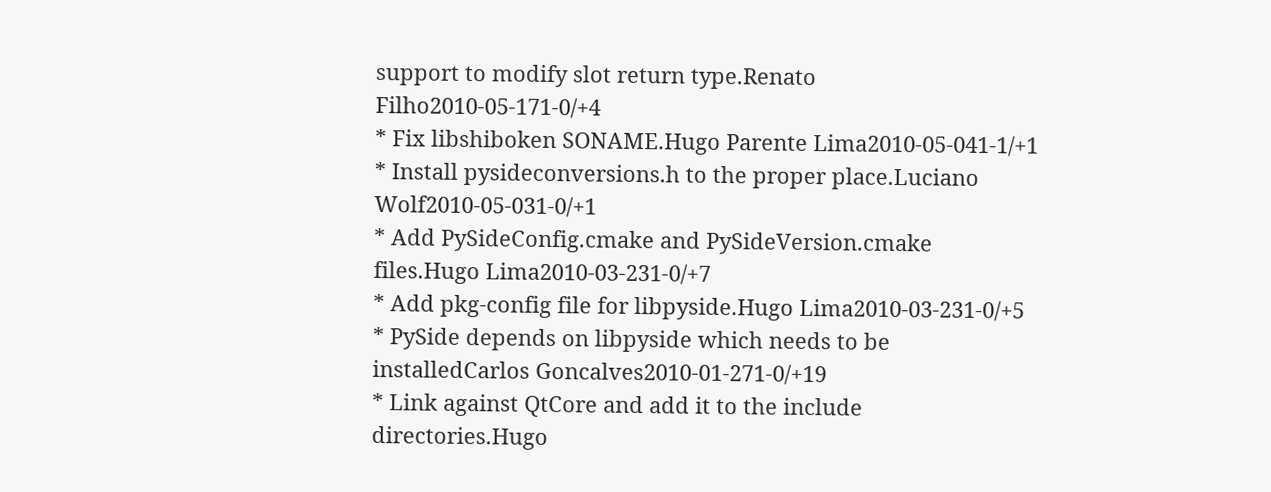support to modify slot return type.Renato Filho2010-05-171-0/+4
* Fix libshiboken SONAME.Hugo Parente Lima2010-05-041-1/+1
* Install pysideconversions.h to the proper place.Luciano Wolf2010-05-031-0/+1
* Add PySideConfig.cmake and PySideVersion.cmake files.Hugo Lima2010-03-231-0/+7
* Add pkg-config file for libpyside.Hugo Lima2010-03-231-0/+5
* PySide depends on libpyside which needs to be installedCarlos Goncalves2010-01-271-0/+19
* Link against QtCore and add it to the include directories.Hugo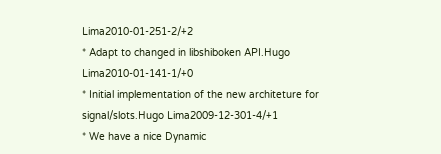Lima2010-01-251-2/+2
* Adapt to changed in libshiboken API.Hugo Lima2010-01-141-1/+0
* Initial implementation of the new architeture for signal/slots.Hugo Lima2009-12-301-4/+1
* We have a nice Dynamic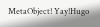MetaObject! Yay!Hugo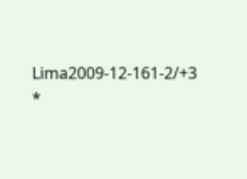Lima2009-12-161-2/+3
*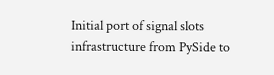Initial port of signal slots infrastructure from PySide to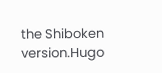the Shiboken version.Hugo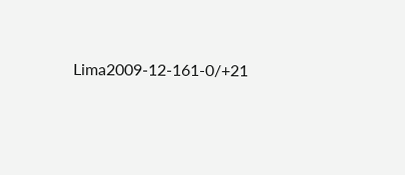Lima2009-12-161-0/+21